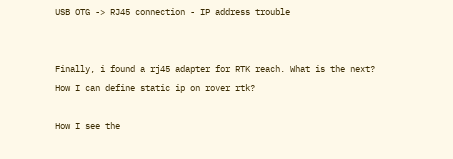USB OTG -> RJ45 connection - IP address trouble


Finally, i found a rj45 adapter for RTK reach. What is the next? How I can define static ip on rover rtk?

How I see the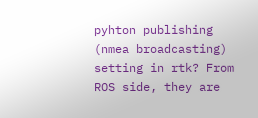pyhton publishing (nmea broadcasting) setting in rtk? From ROS side, they are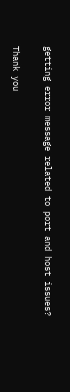getting error message related to port and host issues?

Thank you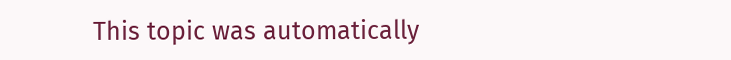This topic was automatically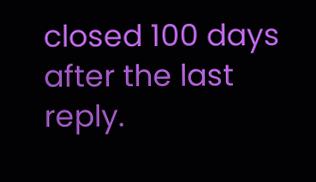closed 100 days after the last reply.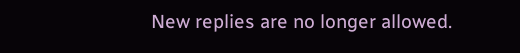New replies are no longer allowed.